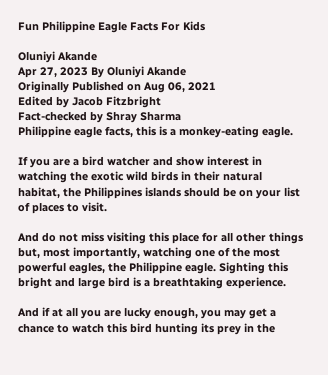Fun Philippine Eagle Facts For Kids

Oluniyi Akande
Apr 27, 2023 By Oluniyi Akande
Originally Published on Aug 06, 2021
Edited by Jacob Fitzbright
Fact-checked by Shray Sharma
Philippine eagle facts, this is a monkey-eating eagle.

If you are a bird watcher and show interest in watching the exotic wild birds in their natural habitat, the Philippines islands should be on your list of places to visit.

And do not miss visiting this place for all other things but, most importantly, watching one of the most powerful eagles, the Philippine eagle. Sighting this bright and large bird is a breathtaking experience.

And if at all you are lucky enough, you may get a chance to watch this bird hunting its prey in the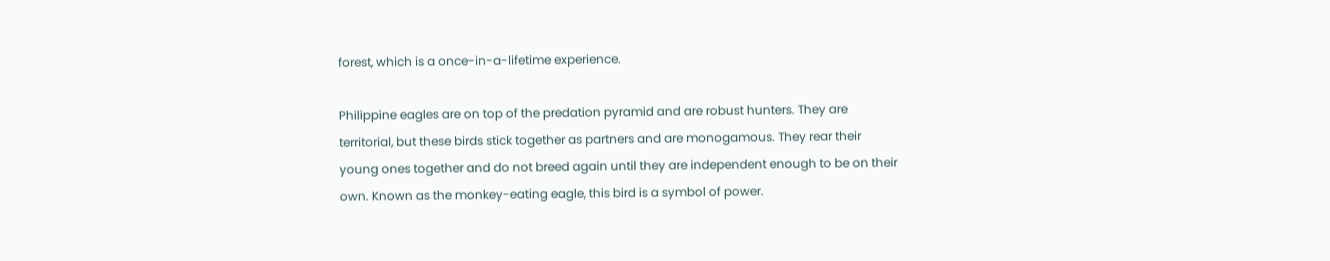forest, which is a once-in-a-lifetime experience.

Philippine eagles are on top of the predation pyramid and are robust hunters. They are territorial, but these birds stick together as partners and are monogamous. They rear their young ones together and do not breed again until they are independent enough to be on their own. Known as the monkey-eating eagle, this bird is a symbol of power.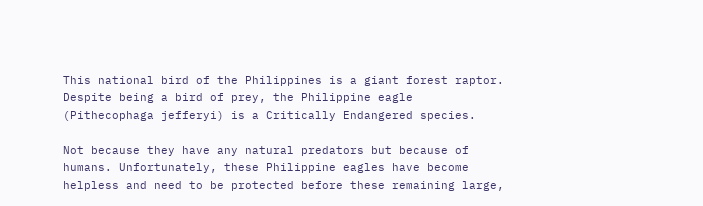This national bird of the Philippines is a giant forest raptor. Despite being a bird of prey, the Philippine eagle (Pithecophaga jefferyi) is a Critically Endangered species.

Not because they have any natural predators but because of humans. Unfortunately, these Philippine eagles have become helpless and need to be protected before these remaining large,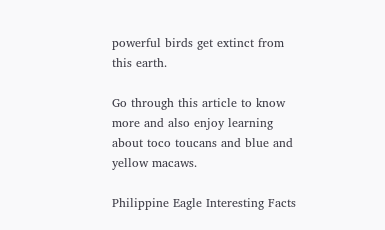powerful birds get extinct from this earth.

Go through this article to know more and also enjoy learning about toco toucans and blue and yellow macaws.

Philippine Eagle Interesting Facts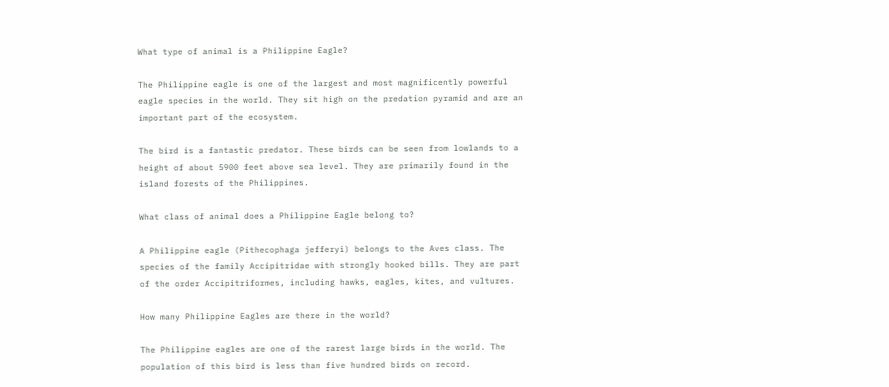What type of animal is a Philippine Eagle?

The Philippine eagle is one of the largest and most magnificently powerful eagle species in the world. They sit high on the predation pyramid and are an important part of the ecosystem.

The bird is a fantastic predator. These birds can be seen from lowlands to a height of about 5900 feet above sea level. They are primarily found in the island forests of the Philippines.

What class of animal does a Philippine Eagle belong to?

A Philippine eagle (Pithecophaga jefferyi) belongs to the Aves class. The species of the family Accipitridae with strongly hooked bills. They are part of the order Accipitriformes, including hawks, eagles, kites, and vultures.

How many Philippine Eagles are there in the world?

The Philippine eagles are one of the rarest large birds in the world. The population of this bird is less than five hundred birds on record.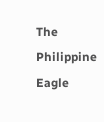The Philippine Eagle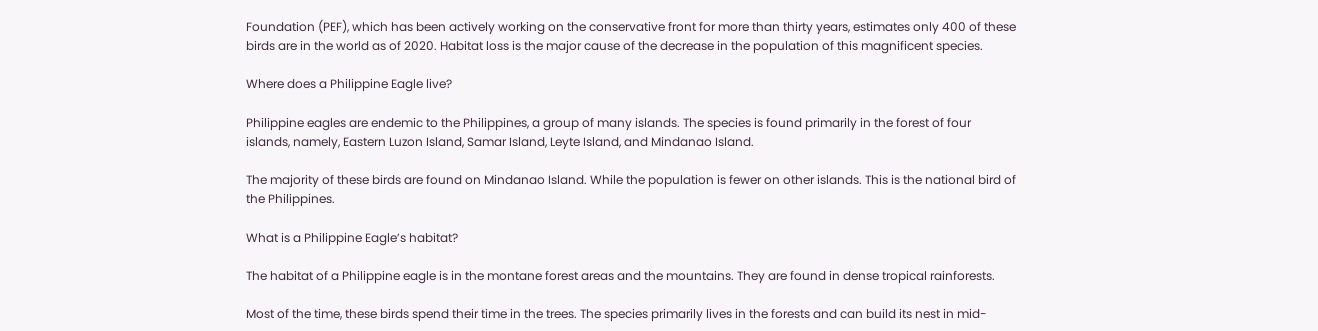Foundation (PEF), which has been actively working on the conservative front for more than thirty years, estimates only 400 of these birds are in the world as of 2020. Habitat loss is the major cause of the decrease in the population of this magnificent species.

Where does a Philippine Eagle live?

Philippine eagles are endemic to the Philippines, a group of many islands. The species is found primarily in the forest of four islands, namely, Eastern Luzon Island, Samar Island, Leyte Island, and Mindanao Island.

The majority of these birds are found on Mindanao Island. While the population is fewer on other islands. This is the national bird of the Philippines.

What is a Philippine Eagle’s habitat?

The habitat of a Philippine eagle is in the montane forest areas and the mountains. They are found in dense tropical rainforests.

Most of the time, these birds spend their time in the trees. The species primarily lives in the forests and can build its nest in mid-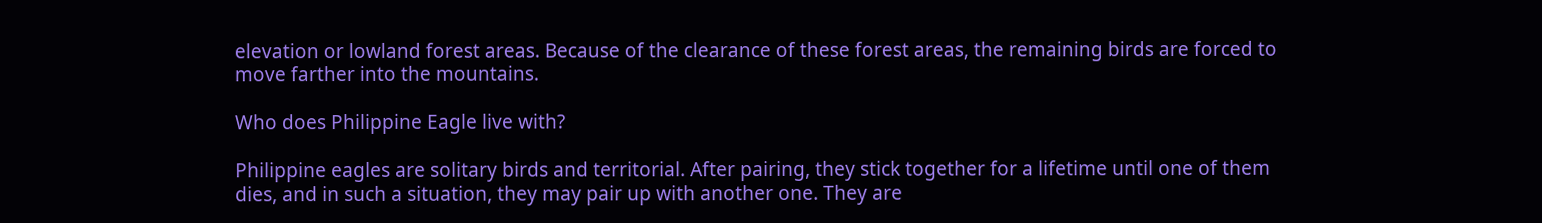elevation or lowland forest areas. Because of the clearance of these forest areas, the remaining birds are forced to move farther into the mountains.

Who does Philippine Eagle live with?

Philippine eagles are solitary birds and territorial. After pairing, they stick together for a lifetime until one of them dies, and in such a situation, they may pair up with another one. They are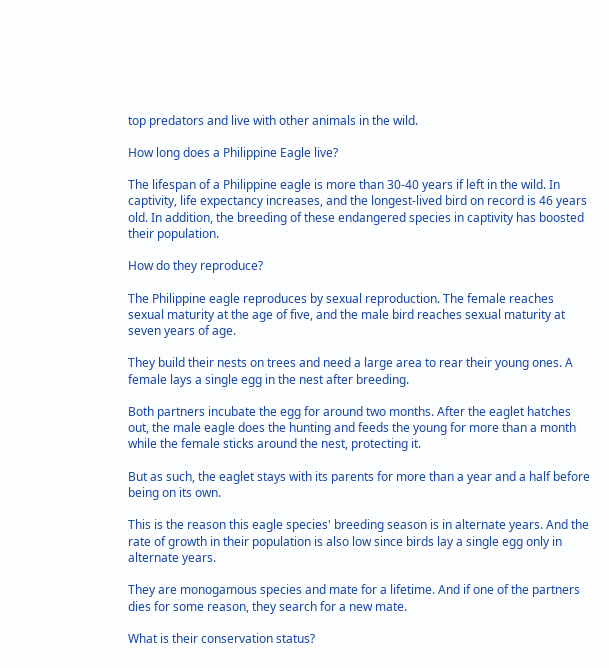top predators and live with other animals in the wild.

How long does a Philippine Eagle live?

The lifespan of a Philippine eagle is more than 30-40 years if left in the wild. In captivity, life expectancy increases, and the longest-lived bird on record is 46 years old. In addition, the breeding of these endangered species in captivity has boosted their population.

How do they reproduce?

The Philippine eagle reproduces by sexual reproduction. The female reaches sexual maturity at the age of five, and the male bird reaches sexual maturity at seven years of age.

They build their nests on trees and need a large area to rear their young ones. A female lays a single egg in the nest after breeding.

Both partners incubate the egg for around two months. After the eaglet hatches out, the male eagle does the hunting and feeds the young for more than a month while the female sticks around the nest, protecting it.

But as such, the eaglet stays with its parents for more than a year and a half before being on its own.

This is the reason this eagle species' breeding season is in alternate years. And the rate of growth in their population is also low since birds lay a single egg only in alternate years.

They are monogamous species and mate for a lifetime. And if one of the partners dies for some reason, they search for a new mate.

What is their conservation status?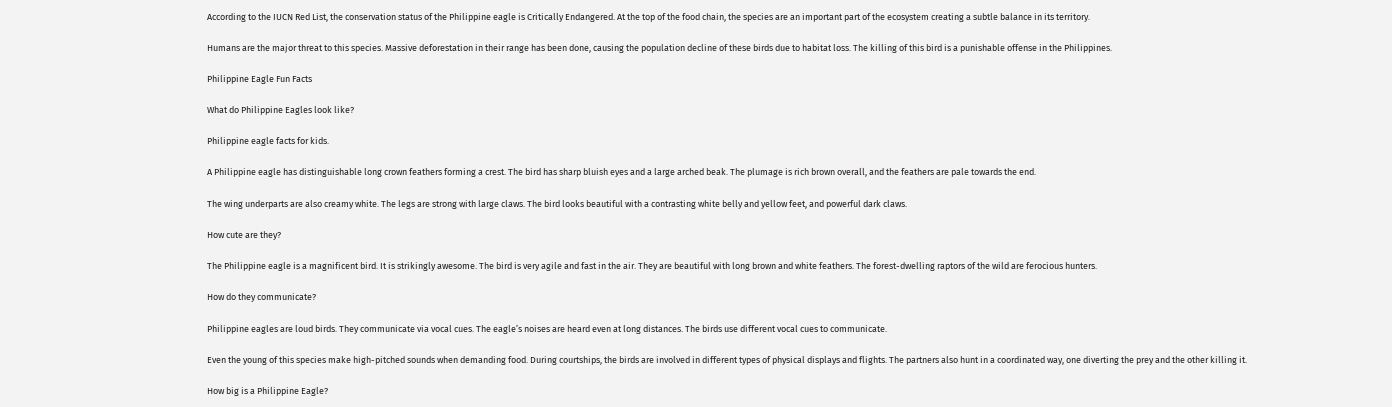According to the IUCN Red List, the conservation status of the Philippine eagle is Critically Endangered. At the top of the food chain, the species are an important part of the ecosystem creating a subtle balance in its territory.

Humans are the major threat to this species. Massive deforestation in their range has been done, causing the population decline of these birds due to habitat loss. The killing of this bird is a punishable offense in the Philippines.

Philippine Eagle Fun Facts

What do Philippine Eagles look like?

Philippine eagle facts for kids.

A Philippine eagle has distinguishable long crown feathers forming a crest. The bird has sharp bluish eyes and a large arched beak. The plumage is rich brown overall, and the feathers are pale towards the end.

The wing underparts are also creamy white. The legs are strong with large claws. The bird looks beautiful with a contrasting white belly and yellow feet, and powerful dark claws.

How cute are they?

The Philippine eagle is a magnificent bird. It is strikingly awesome. The bird is very agile and fast in the air. They are beautiful with long brown and white feathers. The forest-dwelling raptors of the wild are ferocious hunters.

How do they communicate?

Philippine eagles are loud birds. They communicate via vocal cues. The eagle’s noises are heard even at long distances. The birds use different vocal cues to communicate.

Even the young of this species make high-pitched sounds when demanding food. During courtships, the birds are involved in different types of physical displays and flights. The partners also hunt in a coordinated way, one diverting the prey and the other killing it.

How big is a Philippine Eagle?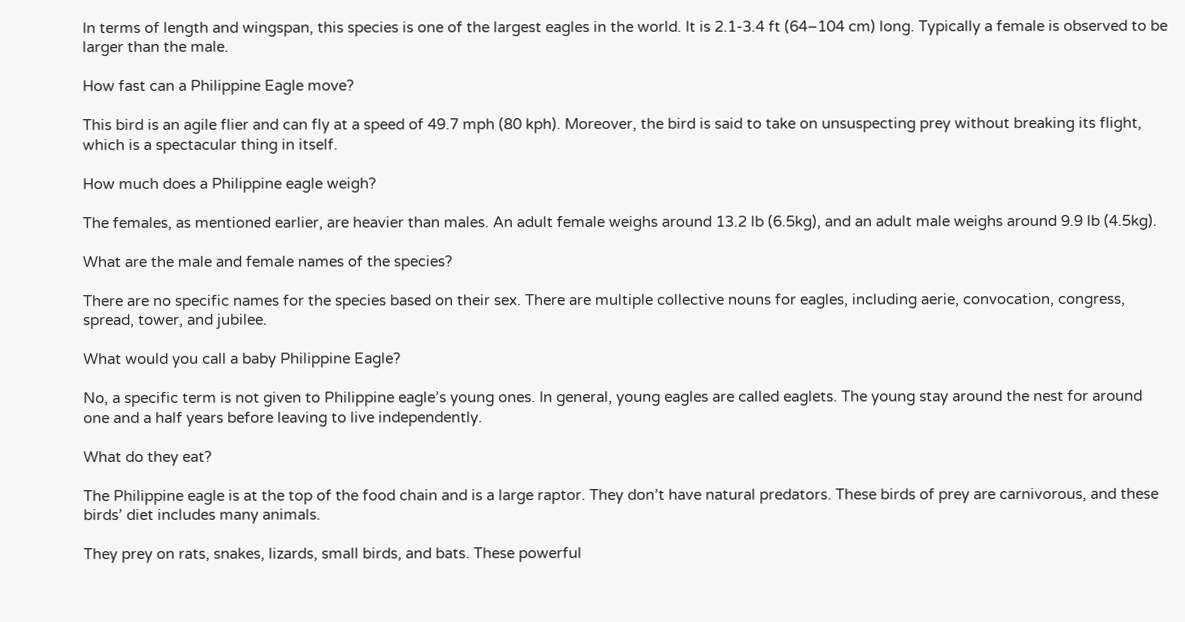In terms of length and wingspan, this species is one of the largest eagles in the world. It is 2.1-3.4 ft (64–104 cm) long. Typically a female is observed to be larger than the male.

How fast can a Philippine Eagle move?

This bird is an agile flier and can fly at a speed of 49.7 mph (80 kph). Moreover, the bird is said to take on unsuspecting prey without breaking its flight, which is a spectacular thing in itself.

How much does a Philippine eagle weigh?

The females, as mentioned earlier, are heavier than males. An adult female weighs around 13.2 lb (6.5kg), and an adult male weighs around 9.9 lb (4.5kg).

What are the male and female names of the species?

There are no specific names for the species based on their sex. There are multiple collective nouns for eagles, including aerie, convocation, congress, spread, tower, and jubilee.

What would you call a baby Philippine Eagle?

No, a specific term is not given to Philippine eagle’s young ones. In general, young eagles are called eaglets. The young stay around the nest for around one and a half years before leaving to live independently.

What do they eat?

The Philippine eagle is at the top of the food chain and is a large raptor. They don’t have natural predators. These birds of prey are carnivorous, and these birds’ diet includes many animals.

They prey on rats, snakes, lizards, small birds, and bats. These powerful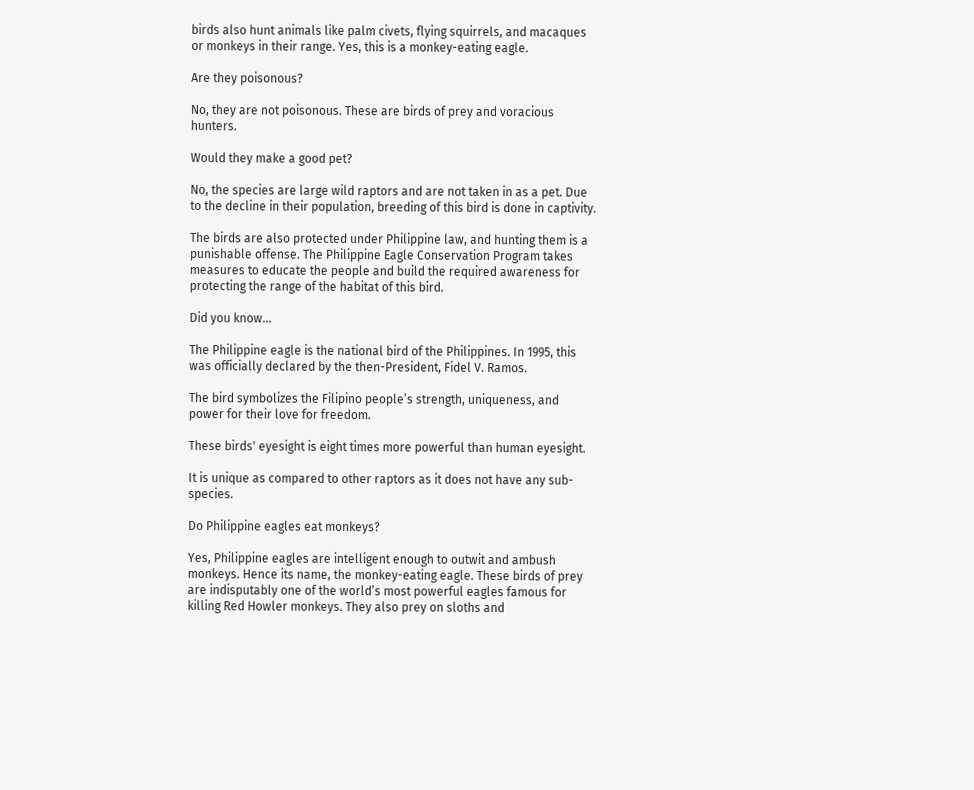birds also hunt animals like palm civets, flying squirrels, and macaques or monkeys in their range. Yes, this is a monkey-eating eagle.

Are they poisonous?

No, they are not poisonous. These are birds of prey and voracious hunters.

Would they make a good pet?

No, the species are large wild raptors and are not taken in as a pet. Due to the decline in their population, breeding of this bird is done in captivity.

The birds are also protected under Philippine law, and hunting them is a punishable offense. The Philippine Eagle Conservation Program takes measures to educate the people and build the required awareness for protecting the range of the habitat of this bird.

Did you know...

The Philippine eagle is the national bird of the Philippines. In 1995, this was officially declared by the then-President, Fidel V. Ramos.

The bird symbolizes the Filipino people’s strength, uniqueness, and power for their love for freedom.

These birds' eyesight is eight times more powerful than human eyesight.

It is unique as compared to other raptors as it does not have any sub-species.

Do Philippine eagles eat monkeys?

Yes, Philippine eagles are intelligent enough to outwit and ambush monkeys. Hence its name, the monkey-eating eagle. These birds of prey are indisputably one of the world’s most powerful eagles famous for killing Red Howler monkeys. They also prey on sloths and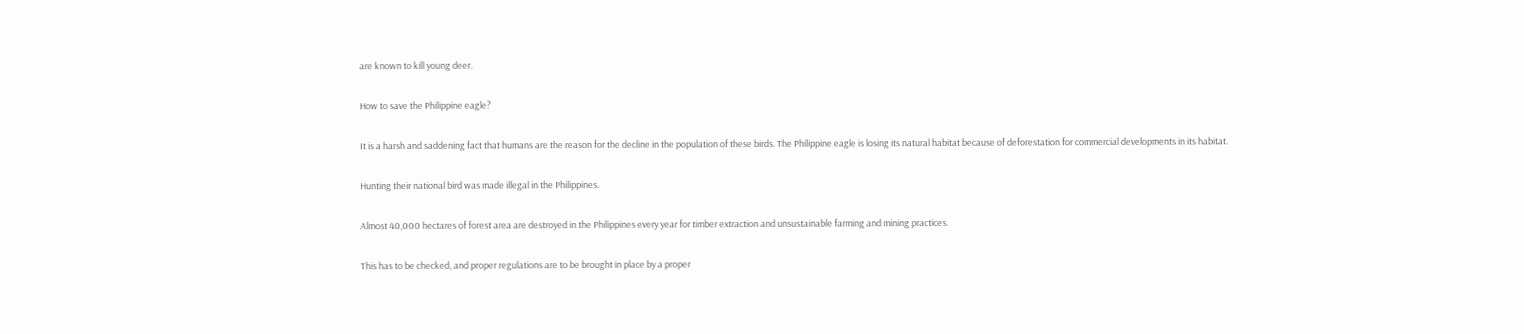are known to kill young deer.

How to save the Philippine eagle?

It is a harsh and saddening fact that humans are the reason for the decline in the population of these birds. The Philippine eagle is losing its natural habitat because of deforestation for commercial developments in its habitat.

Hunting their national bird was made illegal in the Philippines.

Almost 40,000 hectares of forest area are destroyed in the Philippines every year for timber extraction and unsustainable farming and mining practices.

This has to be checked, and proper regulations are to be brought in place by a proper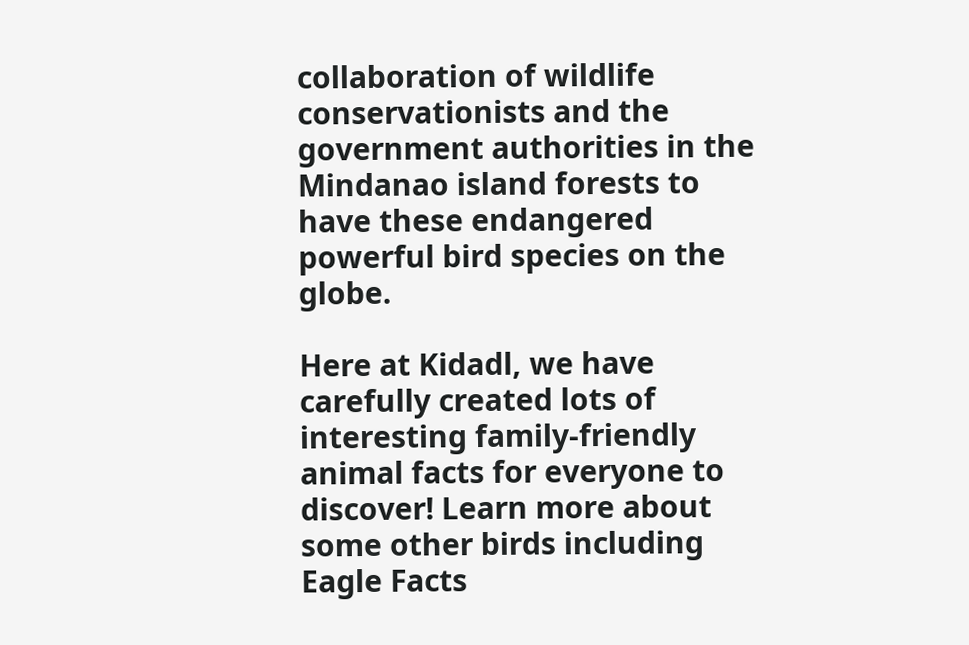collaboration of wildlife conservationists and the government authorities in the Mindanao island forests to have these endangered powerful bird species on the globe.

Here at Kidadl, we have carefully created lots of interesting family-friendly animal facts for everyone to discover! Learn more about some other birds including Eagle Facts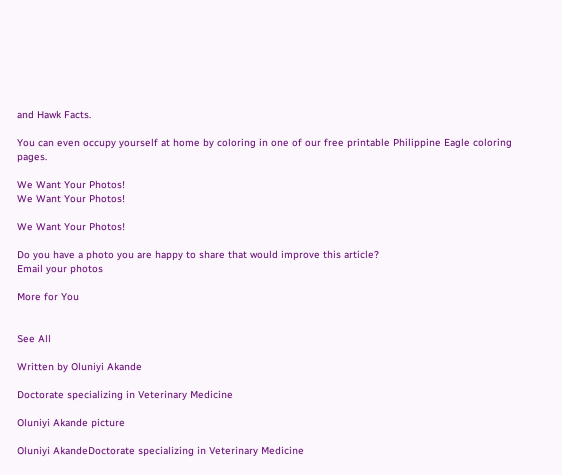and Hawk Facts.

You can even occupy yourself at home by coloring in one of our free printable Philippine Eagle coloring pages.

We Want Your Photos!
We Want Your Photos!

We Want Your Photos!

Do you have a photo you are happy to share that would improve this article?
Email your photos

More for You


See All

Written by Oluniyi Akande

Doctorate specializing in Veterinary Medicine

Oluniyi Akande picture

Oluniyi AkandeDoctorate specializing in Veterinary Medicine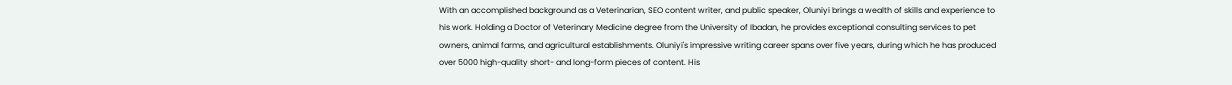With an accomplished background as a Veterinarian, SEO content writer, and public speaker, Oluniyi brings a wealth of skills and experience to his work. Holding a Doctor of Veterinary Medicine degree from the University of Ibadan, he provides exceptional consulting services to pet owners, animal farms, and agricultural establishments. Oluniyi's impressive writing career spans over five years, during which he has produced over 5000 high-quality short- and long-form pieces of content. His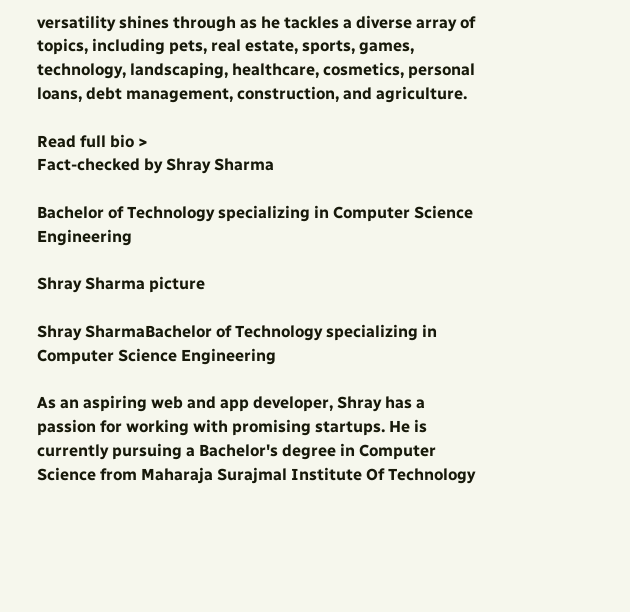versatility shines through as he tackles a diverse array of topics, including pets, real estate, sports, games, technology, landscaping, healthcare, cosmetics, personal loans, debt management, construction, and agriculture.

Read full bio >
Fact-checked by Shray Sharma

Bachelor of Technology specializing in Computer Science Engineering

Shray Sharma picture

Shray SharmaBachelor of Technology specializing in Computer Science Engineering

As an aspiring web and app developer, Shray has a passion for working with promising startups. He is currently pursuing a Bachelor's degree in Computer Science from Maharaja Surajmal Institute Of Technology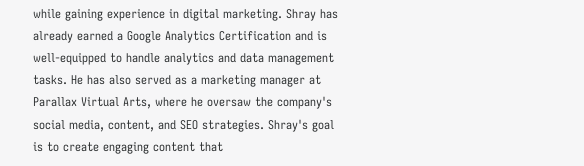while gaining experience in digital marketing. Shray has already earned a Google Analytics Certification and is well-equipped to handle analytics and data management tasks. He has also served as a marketing manager at Parallax Virtual Arts, where he oversaw the company's social media, content, and SEO strategies. Shray's goal is to create engaging content that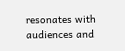resonates with audiences and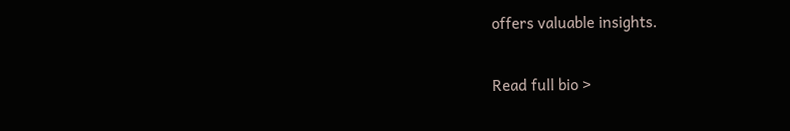offers valuable insights.

Read full bio >